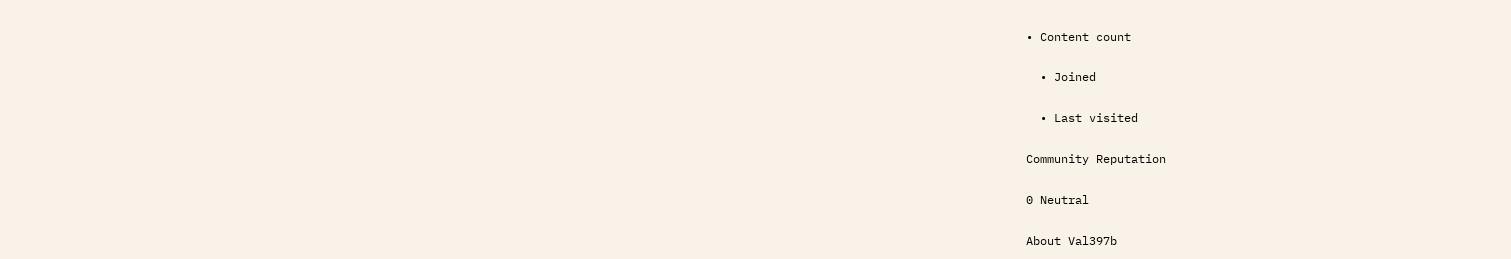• Content count

  • Joined

  • Last visited

Community Reputation

0 Neutral

About Val397b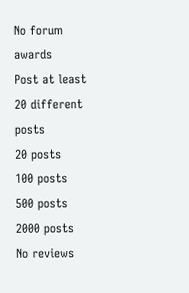No forum awards
Post at least 20 different posts
20 posts
100 posts
500 posts
2000 posts
No reviews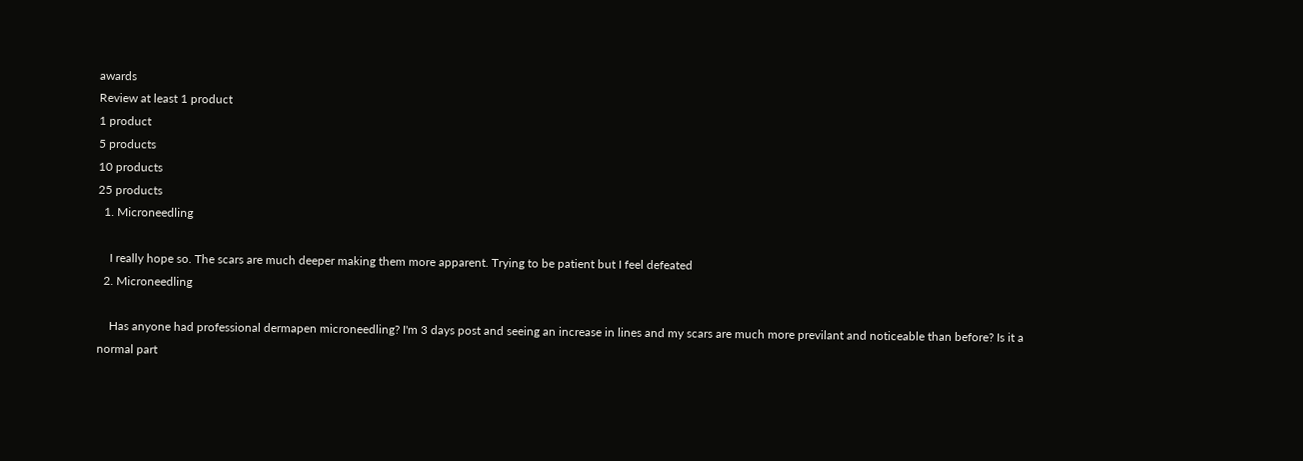awards
Review at least 1 product
1 product
5 products
10 products
25 products
  1. Microneedling

    I really hope so. The scars are much deeper making them more apparent. Trying to be patient but I feel defeated
  2. Microneedling

    Has anyone had professional dermapen microneedling? I'm 3 days post and seeing an increase in lines and my scars are much more previlant and noticeable than before? Is it a normal part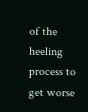of the heeling process to get worse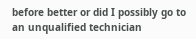before better or did I possibly go to an unqualified technician